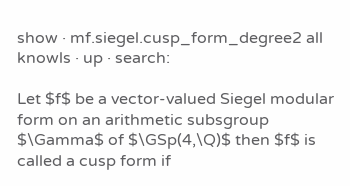show · mf.siegel.cusp_form_degree2 all knowls · up · search:

Let $f$ be a vector-valued Siegel modular form on an arithmetic subsgroup $\Gamma$ of $\GSp(4,\Q)$ then $f$ is called a cusp form if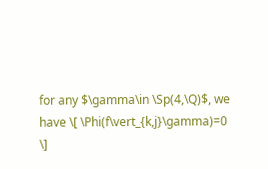for any $\gamma\in \Sp(4,\Q)$, we have \[ \Phi(f\vert_{k,j}\gamma)=0 \]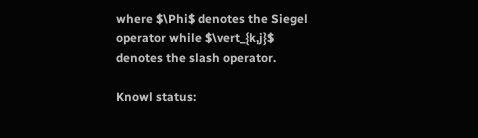where $\Phi$ denotes the Siegel operator while $\vert_{k,j}$ denotes the slash operator.

Knowl status: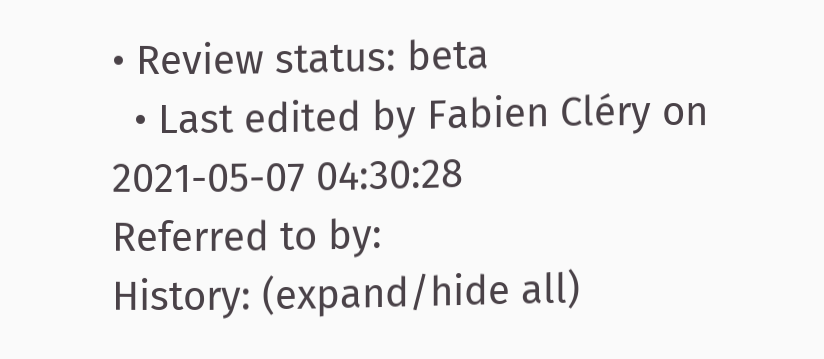• Review status: beta
  • Last edited by Fabien Cléry on 2021-05-07 04:30:28
Referred to by:
History: (expand/hide all)